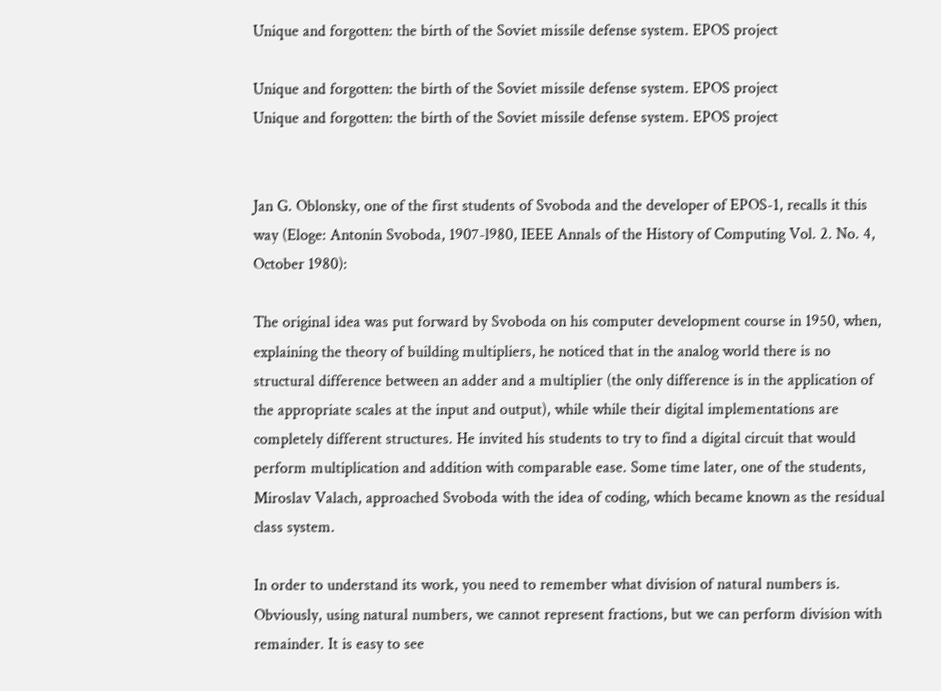Unique and forgotten: the birth of the Soviet missile defense system. EPOS project

Unique and forgotten: the birth of the Soviet missile defense system. EPOS project
Unique and forgotten: the birth of the Soviet missile defense system. EPOS project


Jan G. Oblonsky, one of the first students of Svoboda and the developer of EPOS-1, recalls it this way (Eloge: Antonin Svoboda, 1907-l980, IEEE Annals of the History of Computing Vol. 2. No. 4, October 1980):

The original idea was put forward by Svoboda on his computer development course in 1950, when, explaining the theory of building multipliers, he noticed that in the analog world there is no structural difference between an adder and a multiplier (the only difference is in the application of the appropriate scales at the input and output), while while their digital implementations are completely different structures. He invited his students to try to find a digital circuit that would perform multiplication and addition with comparable ease. Some time later, one of the students, Miroslav Valach, approached Svoboda with the idea of coding, which became known as the residual class system.

In order to understand its work, you need to remember what division of natural numbers is. Obviously, using natural numbers, we cannot represent fractions, but we can perform division with remainder. It is easy to see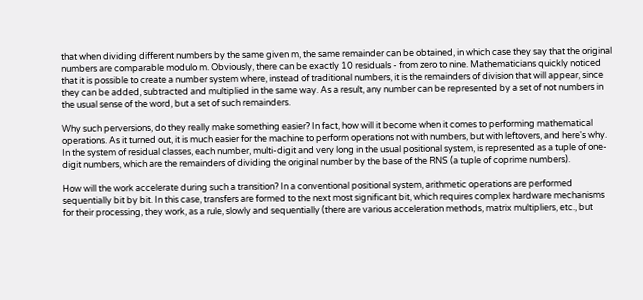that when dividing different numbers by the same given m, the same remainder can be obtained, in which case they say that the original numbers are comparable modulo m. Obviously, there can be exactly 10 residuals - from zero to nine. Mathematicians quickly noticed that it is possible to create a number system where, instead of traditional numbers, it is the remainders of division that will appear, since they can be added, subtracted and multiplied in the same way. As a result, any number can be represented by a set of not numbers in the usual sense of the word, but a set of such remainders.

Why such perversions, do they really make something easier? In fact, how will it become when it comes to performing mathematical operations. As it turned out, it is much easier for the machine to perform operations not with numbers, but with leftovers, and here's why. In the system of residual classes, each number, multi-digit and very long in the usual positional system, is represented as a tuple of one-digit numbers, which are the remainders of dividing the original number by the base of the RNS (a tuple of coprime numbers).

How will the work accelerate during such a transition? In a conventional positional system, arithmetic operations are performed sequentially bit by bit. In this case, transfers are formed to the next most significant bit, which requires complex hardware mechanisms for their processing, they work, as a rule, slowly and sequentially (there are various acceleration methods, matrix multipliers, etc., but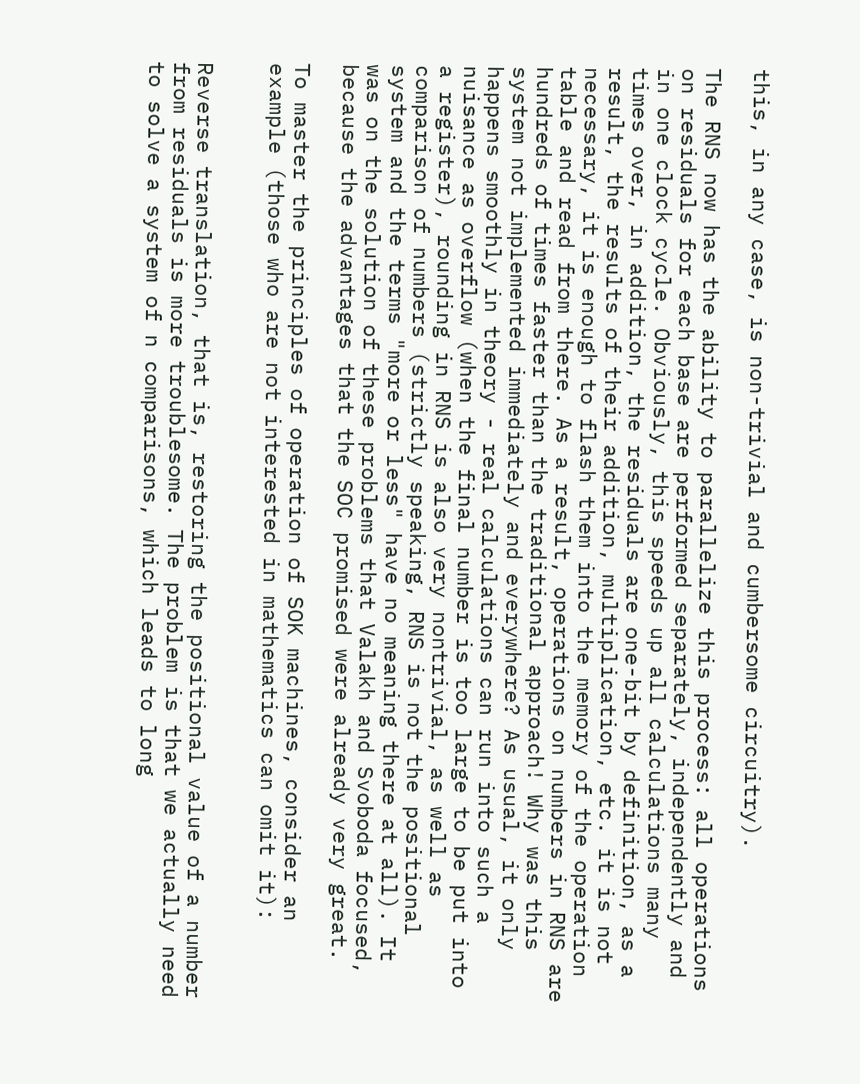this, in any case, is non-trivial and cumbersome circuitry).

The RNS now has the ability to parallelize this process: all operations on residuals for each base are performed separately, independently and in one clock cycle. Obviously, this speeds up all calculations many times over, in addition, the residuals are one-bit by definition, as a result, the results of their addition, multiplication, etc. it is not necessary, it is enough to flash them into the memory of the operation table and read from there. As a result, operations on numbers in RNS are hundreds of times faster than the traditional approach! Why was this system not implemented immediately and everywhere? As usual, it only happens smoothly in theory - real calculations can run into such a nuisance as overflow (when the final number is too large to be put into a register), rounding in RNS is also very nontrivial, as well as comparison of numbers (strictly speaking, RNS is not the positional system and the terms "more or less" have no meaning there at all). It was on the solution of these problems that Valakh and Svoboda focused, because the advantages that the SOC promised were already very great.

To master the principles of operation of SOK machines, consider an example (those who are not interested in mathematics can omit it):


Reverse translation, that is, restoring the positional value of a number from residuals is more troublesome. The problem is that we actually need to solve a system of n comparisons, which leads to long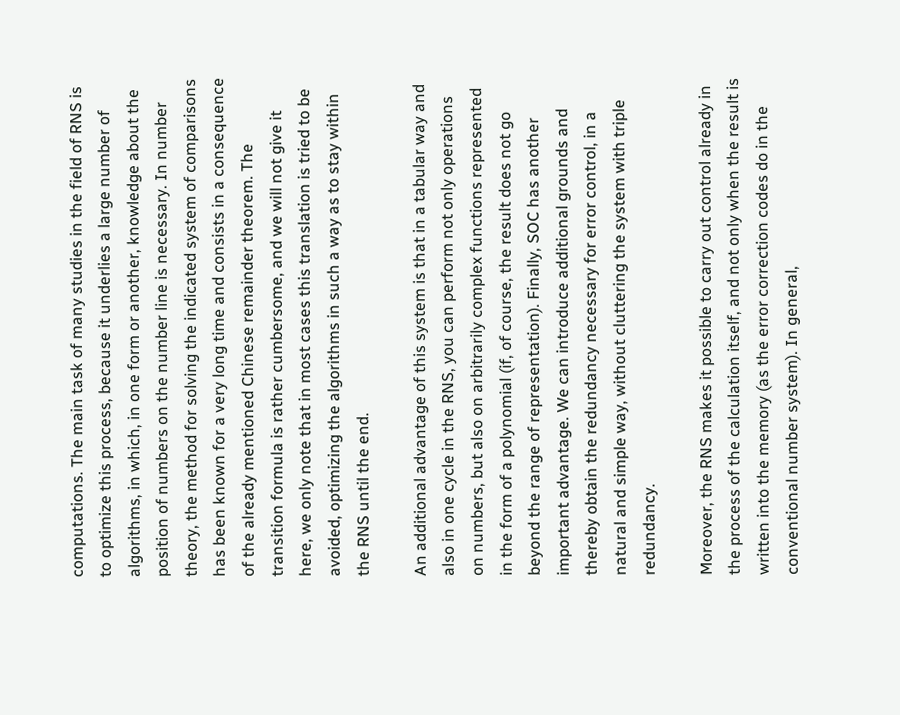computations. The main task of many studies in the field of RNS is to optimize this process, because it underlies a large number of algorithms, in which, in one form or another, knowledge about the position of numbers on the number line is necessary. In number theory, the method for solving the indicated system of comparisons has been known for a very long time and consists in a consequence of the already mentioned Chinese remainder theorem. The transition formula is rather cumbersome, and we will not give it here, we only note that in most cases this translation is tried to be avoided, optimizing the algorithms in such a way as to stay within the RNS until the end.

An additional advantage of this system is that in a tabular way and also in one cycle in the RNS, you can perform not only operations on numbers, but also on arbitrarily complex functions represented in the form of a polynomial (if, of course, the result does not go beyond the range of representation). Finally, SOC has another important advantage. We can introduce additional grounds and thereby obtain the redundancy necessary for error control, in a natural and simple way, without cluttering the system with triple redundancy.

Moreover, the RNS makes it possible to carry out control already in the process of the calculation itself, and not only when the result is written into the memory (as the error correction codes do in the conventional number system). In general,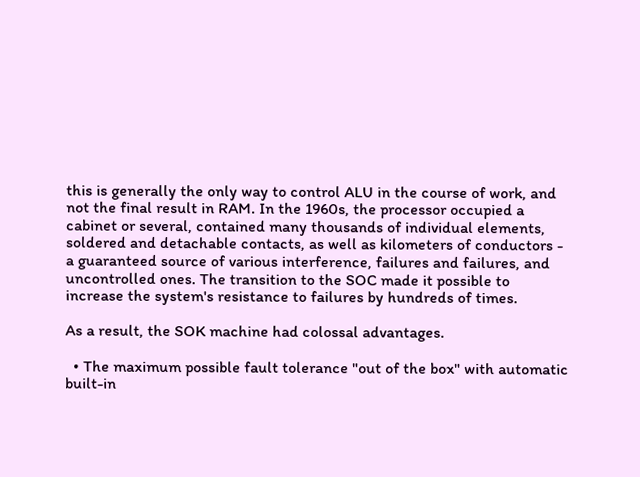this is generally the only way to control ALU in the course of work, and not the final result in RAM. In the 1960s, the processor occupied a cabinet or several, contained many thousands of individual elements, soldered and detachable contacts, as well as kilometers of conductors - a guaranteed source of various interference, failures and failures, and uncontrolled ones. The transition to the SOC made it possible to increase the system's resistance to failures by hundreds of times.

As a result, the SOK machine had colossal advantages.

  • The maximum possible fault tolerance "out of the box" with automatic built-in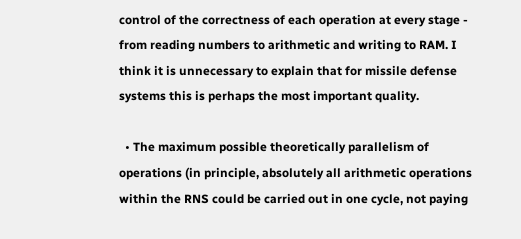control of the correctness of each operation at every stage - from reading numbers to arithmetic and writing to RAM. I think it is unnecessary to explain that for missile defense systems this is perhaps the most important quality.

  • The maximum possible theoretically parallelism of operations (in principle, absolutely all arithmetic operations within the RNS could be carried out in one cycle, not paying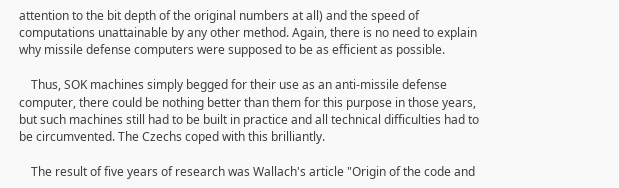attention to the bit depth of the original numbers at all) and the speed of computations unattainable by any other method. Again, there is no need to explain why missile defense computers were supposed to be as efficient as possible.

    Thus, SOK machines simply begged for their use as an anti-missile defense computer, there could be nothing better than them for this purpose in those years, but such machines still had to be built in practice and all technical difficulties had to be circumvented. The Czechs coped with this brilliantly.

    The result of five years of research was Wallach's article "Origin of the code and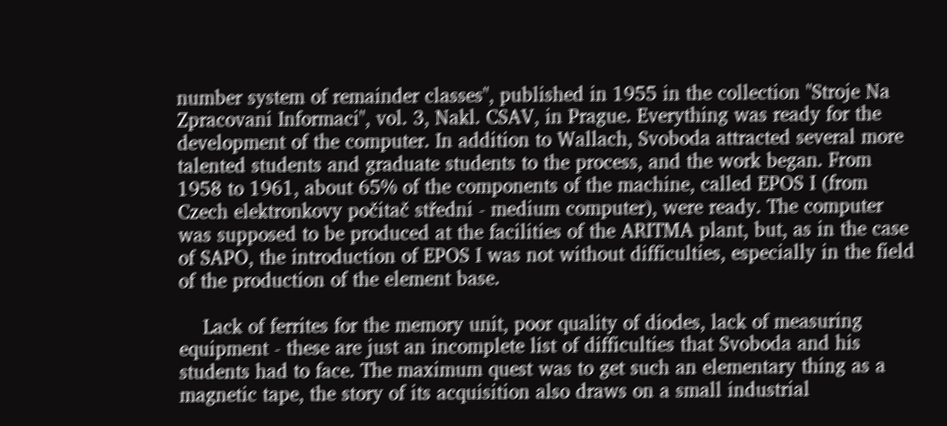number system of remainder classes", published in 1955 in the collection "Stroje Na Zpracovani Informaci", vol. 3, Nakl. CSAV, in Prague. Everything was ready for the development of the computer. In addition to Wallach, Svoboda attracted several more talented students and graduate students to the process, and the work began. From 1958 to 1961, about 65% of the components of the machine, called EPOS I (from Czech elektronkovy počitač středni - medium computer), were ready. The computer was supposed to be produced at the facilities of the ARITMA plant, but, as in the case of SAPO, the introduction of EPOS I was not without difficulties, especially in the field of the production of the element base.

    Lack of ferrites for the memory unit, poor quality of diodes, lack of measuring equipment - these are just an incomplete list of difficulties that Svoboda and his students had to face. The maximum quest was to get such an elementary thing as a magnetic tape, the story of its acquisition also draws on a small industrial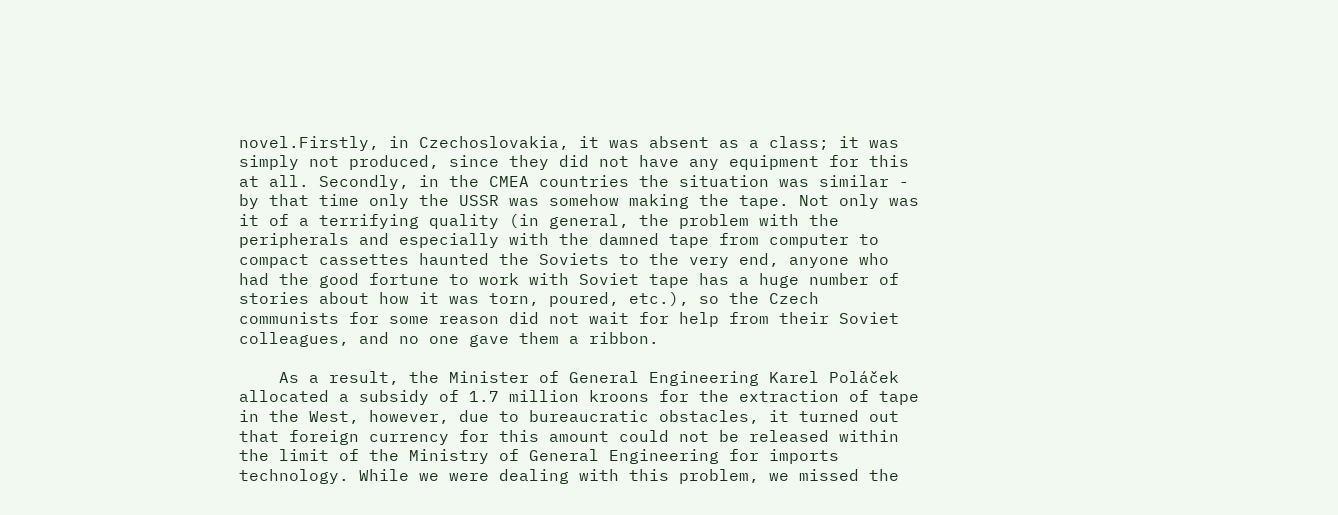novel.Firstly, in Czechoslovakia, it was absent as a class; it was simply not produced, since they did not have any equipment for this at all. Secondly, in the CMEA countries the situation was similar - by that time only the USSR was somehow making the tape. Not only was it of a terrifying quality (in general, the problem with the peripherals and especially with the damned tape from computer to compact cassettes haunted the Soviets to the very end, anyone who had the good fortune to work with Soviet tape has a huge number of stories about how it was torn, poured, etc.), so the Czech communists for some reason did not wait for help from their Soviet colleagues, and no one gave them a ribbon.

    As a result, the Minister of General Engineering Karel Poláček allocated a subsidy of 1.7 million kroons for the extraction of tape in the West, however, due to bureaucratic obstacles, it turned out that foreign currency for this amount could not be released within the limit of the Ministry of General Engineering for imports technology. While we were dealing with this problem, we missed the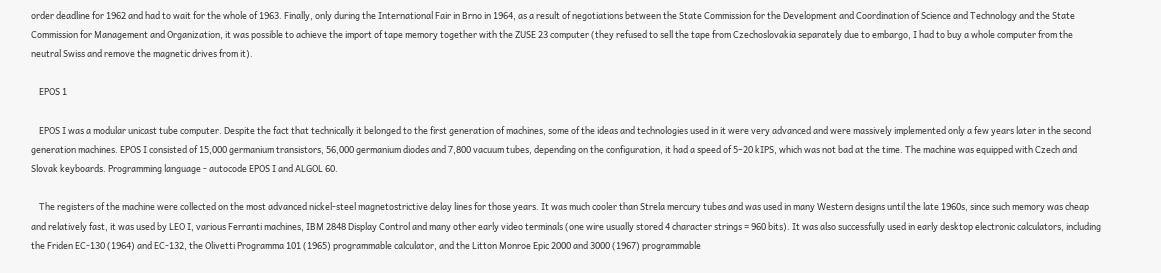order deadline for 1962 and had to wait for the whole of 1963. Finally, only during the International Fair in Brno in 1964, as a result of negotiations between the State Commission for the Development and Coordination of Science and Technology and the State Commission for Management and Organization, it was possible to achieve the import of tape memory together with the ZUSE 23 computer (they refused to sell the tape from Czechoslovakia separately due to embargo, I had to buy a whole computer from the neutral Swiss and remove the magnetic drives from it).

    EPOS 1

    EPOS I was a modular unicast tube computer. Despite the fact that technically it belonged to the first generation of machines, some of the ideas and technologies used in it were very advanced and were massively implemented only a few years later in the second generation machines. EPOS I consisted of 15,000 germanium transistors, 56,000 germanium diodes and 7,800 vacuum tubes, depending on the configuration, it had a speed of 5–20 kIPS, which was not bad at the time. The machine was equipped with Czech and Slovak keyboards. Programming language - autocode EPOS I and ALGOL 60.

    The registers of the machine were collected on the most advanced nickel-steel magnetostrictive delay lines for those years. It was much cooler than Strela mercury tubes and was used in many Western designs until the late 1960s, since such memory was cheap and relatively fast, it was used by LEO I, various Ferranti machines, IBM 2848 Display Control and many other early video terminals (one wire usually stored 4 character strings = 960 bits). It was also successfully used in early desktop electronic calculators, including the Friden EC-130 (1964) and EC-132, the Olivetti Programma 101 (1965) programmable calculator, and the Litton Monroe Epic 2000 and 3000 (1967) programmable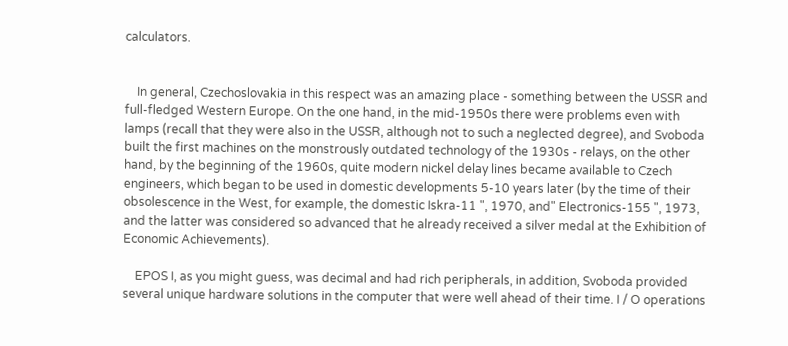calculators.


    In general, Czechoslovakia in this respect was an amazing place - something between the USSR and full-fledged Western Europe. On the one hand, in the mid-1950s there were problems even with lamps (recall that they were also in the USSR, although not to such a neglected degree), and Svoboda built the first machines on the monstrously outdated technology of the 1930s - relays, on the other hand, by the beginning of the 1960s, quite modern nickel delay lines became available to Czech engineers, which began to be used in domestic developments 5-10 years later (by the time of their obsolescence in the West, for example, the domestic Iskra-11 ", 1970, and" Electronics-155 ", 1973, and the latter was considered so advanced that he already received a silver medal at the Exhibition of Economic Achievements).

    EPOS I, as you might guess, was decimal and had rich peripherals, in addition, Svoboda provided several unique hardware solutions in the computer that were well ahead of their time. I / O operations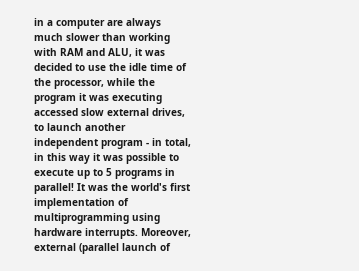in a computer are always much slower than working with RAM and ALU, it was decided to use the idle time of the processor, while the program it was executing accessed slow external drives, to launch another independent program - in total, in this way it was possible to execute up to 5 programs in parallel! It was the world's first implementation of multiprogramming using hardware interrupts. Moreover, external (parallel launch of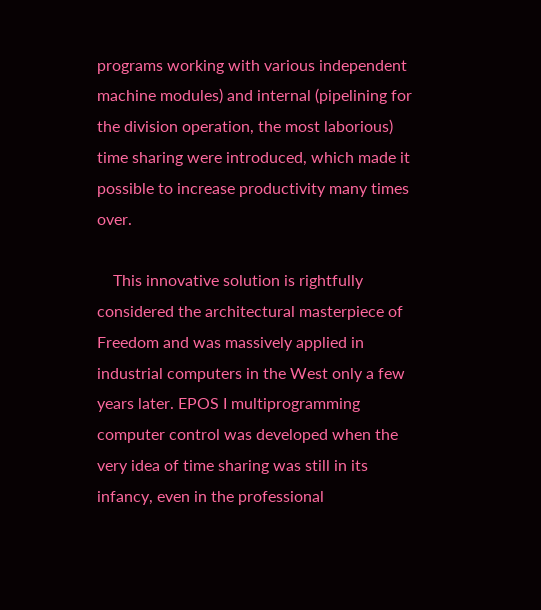programs working with various independent machine modules) and internal (pipelining for the division operation, the most laborious) time sharing were introduced, which made it possible to increase productivity many times over.

    This innovative solution is rightfully considered the architectural masterpiece of Freedom and was massively applied in industrial computers in the West only a few years later. EPOS I multiprogramming computer control was developed when the very idea of time sharing was still in its infancy, even in the professional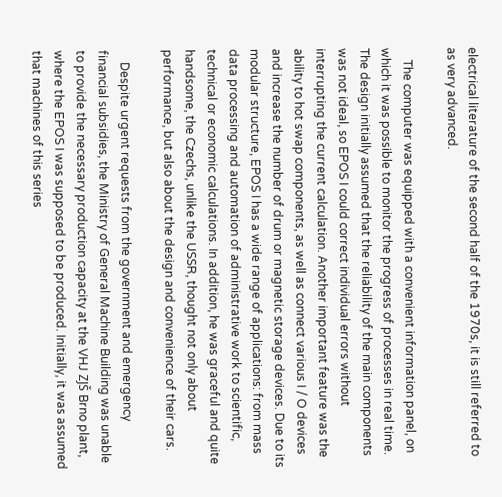electrical literature of the second half of the 1970s, it is still referred to as very advanced.

    The computer was equipped with a convenient information panel, on which it was possible to monitor the progress of processes in real time. The design initially assumed that the reliability of the main components was not ideal, so EPOS I could correct individual errors without interrupting the current calculation. Another important feature was the ability to hot swap components, as well as connect various I / O devices and increase the number of drum or magnetic storage devices. Due to its modular structure, EPOS I has a wide range of applications: from mass data processing and automation of administrative work to scientific, technical or economic calculations. In addition, he was graceful and quite handsome, the Czechs, unlike the USSR, thought not only about performance, but also about the design and convenience of their cars.

    Despite urgent requests from the government and emergency financial subsidies, the Ministry of General Machine Building was unable to provide the necessary production capacity at the VHJ ZJŠ Brno plant, where the EPOS I was supposed to be produced. Initially, it was assumed that machines of this series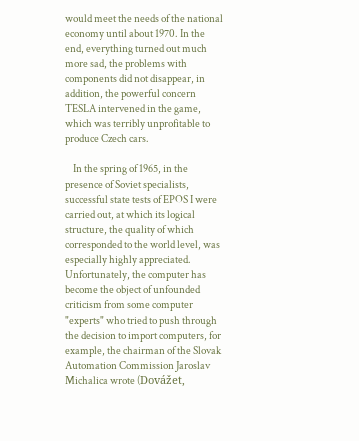would meet the needs of the national economy until about 1970. In the end, everything turned out much more sad, the problems with components did not disappear, in addition, the powerful concern TESLA intervened in the game, which was terribly unprofitable to produce Czech cars.

    In the spring of 1965, in the presence of Soviet specialists, successful state tests of EPOS I were carried out, at which its logical structure, the quality of which corresponded to the world level, was especially highly appreciated. Unfortunately, the computer has become the object of unfounded criticism from some computer "experts" who tried to push through the decision to import computers, for example, the chairman of the Slovak Automation Commission Jaroslav Michalica wrote (Dovážet,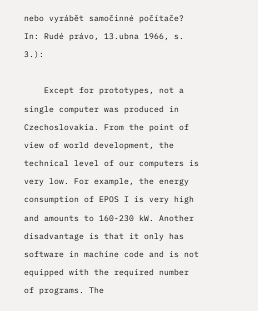nebo vyrábět samočinné počítače? In: Rudé právo, 13.ubna 1966, s. 3.):

    Except for prototypes, not a single computer was produced in Czechoslovakia. From the point of view of world development, the technical level of our computers is very low. For example, the energy consumption of EPOS I is very high and amounts to 160-230 kW. Another disadvantage is that it only has software in machine code and is not equipped with the required number of programs. The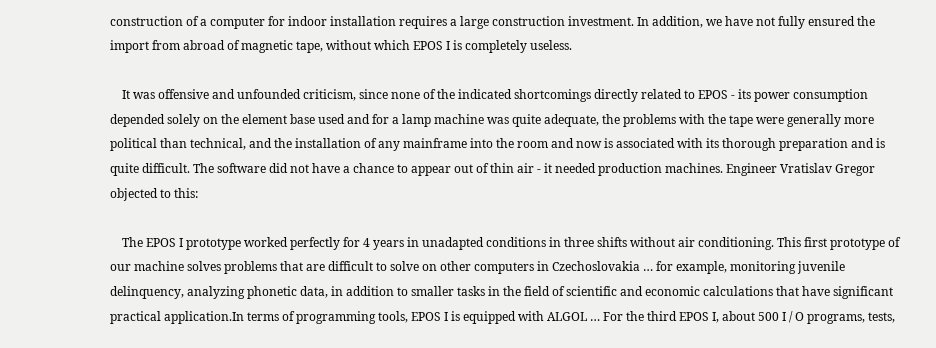construction of a computer for indoor installation requires a large construction investment. In addition, we have not fully ensured the import from abroad of magnetic tape, without which EPOS I is completely useless.

    It was offensive and unfounded criticism, since none of the indicated shortcomings directly related to EPOS - its power consumption depended solely on the element base used and for a lamp machine was quite adequate, the problems with the tape were generally more political than technical, and the installation of any mainframe into the room and now is associated with its thorough preparation and is quite difficult. The software did not have a chance to appear out of thin air - it needed production machines. Engineer Vratislav Gregor objected to this:

    The EPOS I prototype worked perfectly for 4 years in unadapted conditions in three shifts without air conditioning. This first prototype of our machine solves problems that are difficult to solve on other computers in Czechoslovakia … for example, monitoring juvenile delinquency, analyzing phonetic data, in addition to smaller tasks in the field of scientific and economic calculations that have significant practical application.In terms of programming tools, EPOS I is equipped with ALGOL … For the third EPOS I, about 500 I / O programs, tests,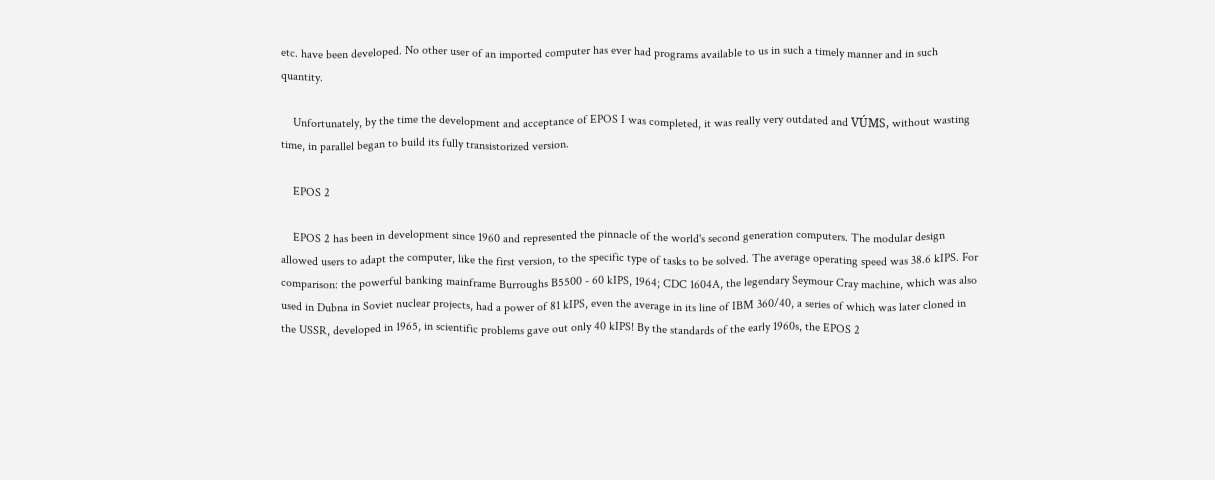etc. have been developed. No other user of an imported computer has ever had programs available to us in such a timely manner and in such quantity.

    Unfortunately, by the time the development and acceptance of EPOS I was completed, it was really very outdated and VÚMS, without wasting time, in parallel began to build its fully transistorized version.

    EPOS 2

    EPOS 2 has been in development since 1960 and represented the pinnacle of the world's second generation computers. The modular design allowed users to adapt the computer, like the first version, to the specific type of tasks to be solved. The average operating speed was 38.6 kIPS. For comparison: the powerful banking mainframe Burroughs B5500 - 60 kIPS, 1964; CDC 1604A, the legendary Seymour Cray machine, which was also used in Dubna in Soviet nuclear projects, had a power of 81 kIPS, even the average in its line of IBM 360/40, a series of which was later cloned in the USSR, developed in 1965, in scientific problems gave out only 40 kIPS! By the standards of the early 1960s, the EPOS 2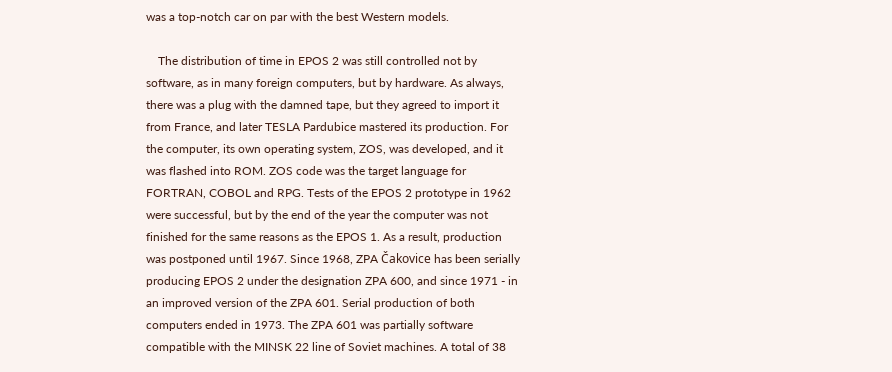was a top-notch car on par with the best Western models.

    The distribution of time in EPOS 2 was still controlled not by software, as in many foreign computers, but by hardware. As always, there was a plug with the damned tape, but they agreed to import it from France, and later TESLA Pardubice mastered its production. For the computer, its own operating system, ZOS, was developed, and it was flashed into ROM. ZOS code was the target language for FORTRAN, COBOL and RPG. Tests of the EPOS 2 prototype in 1962 were successful, but by the end of the year the computer was not finished for the same reasons as the EPOS 1. As a result, production was postponed until 1967. Since 1968, ZPA Čakovice has been serially producing EPOS 2 under the designation ZPA 600, and since 1971 - in an improved version of the ZPA 601. Serial production of both computers ended in 1973. The ZPA 601 was partially software compatible with the MINSK 22 line of Soviet machines. A total of 38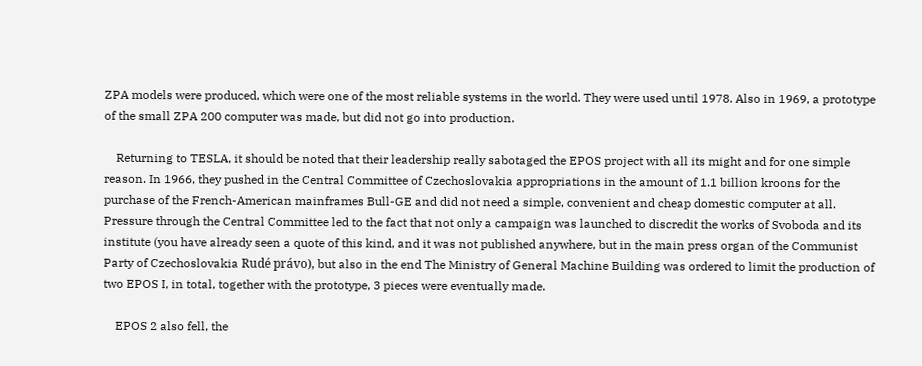ZPA models were produced, which were one of the most reliable systems in the world. They were used until 1978. Also in 1969, a prototype of the small ZPA 200 computer was made, but did not go into production.

    Returning to TESLA, it should be noted that their leadership really sabotaged the EPOS project with all its might and for one simple reason. In 1966, they pushed in the Central Committee of Czechoslovakia appropriations in the amount of 1.1 billion kroons for the purchase of the French-American mainframes Bull-GE and did not need a simple, convenient and cheap domestic computer at all. Pressure through the Central Committee led to the fact that not only a campaign was launched to discredit the works of Svoboda and its institute (you have already seen a quote of this kind, and it was not published anywhere, but in the main press organ of the Communist Party of Czechoslovakia Rudé právo), but also in the end The Ministry of General Machine Building was ordered to limit the production of two EPOS I, in total, together with the prototype, 3 pieces were eventually made.

    EPOS 2 also fell, the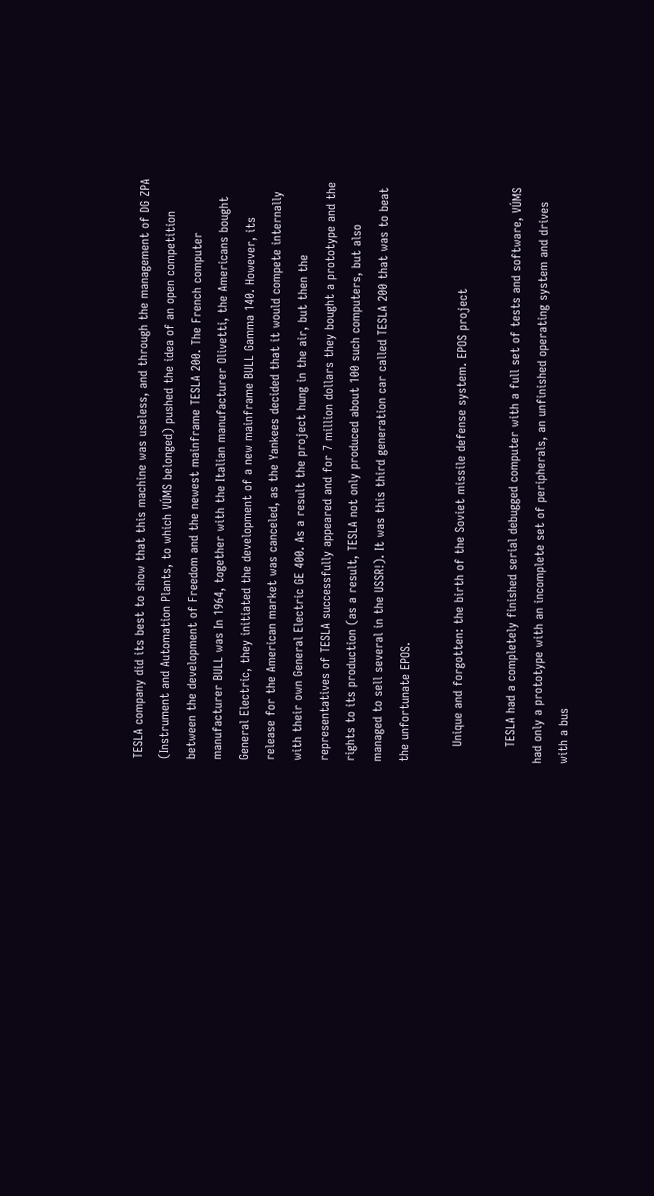TESLA company did its best to show that this machine was useless, and through the management of DG ZPA (Instrument and Automation Plants, to which VÚMS belonged) pushed the idea of an open competition between the development of Freedom and the newest mainframe TESLA 200. The French computer manufacturer BULL was In 1964, together with the Italian manufacturer Olivetti, the Americans bought General Electric, they initiated the development of a new mainframe BULL Gamma 140. However, its release for the American market was canceled, as the Yankees decided that it would compete internally with their own General Electric GE 400. As a result the project hung in the air, but then the representatives of TESLA successfully appeared and for 7 million dollars they bought a prototype and the rights to its production (as a result, TESLA not only produced about 100 such computers, but also managed to sell several in the USSR!). It was this third generation car called TESLA 200 that was to beat the unfortunate EPOS.

    Unique and forgotten: the birth of the Soviet missile defense system. EPOS project

    TESLA had a completely finished serial debugged computer with a full set of tests and software, VÚMS had only a prototype with an incomplete set of peripherals, an unfinished operating system and drives with a bus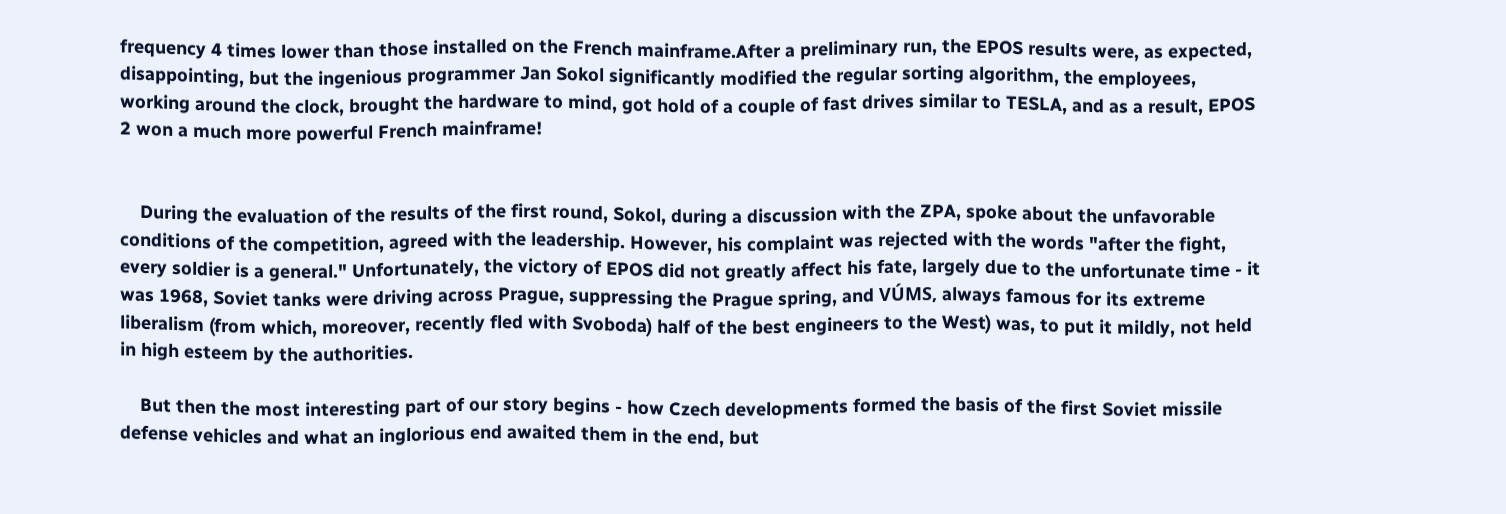frequency 4 times lower than those installed on the French mainframe.After a preliminary run, the EPOS results were, as expected, disappointing, but the ingenious programmer Jan Sokol significantly modified the regular sorting algorithm, the employees, working around the clock, brought the hardware to mind, got hold of a couple of fast drives similar to TESLA, and as a result, EPOS 2 won a much more powerful French mainframe!


    During the evaluation of the results of the first round, Sokol, during a discussion with the ZPA, spoke about the unfavorable conditions of the competition, agreed with the leadership. However, his complaint was rejected with the words "after the fight, every soldier is a general." Unfortunately, the victory of EPOS did not greatly affect his fate, largely due to the unfortunate time - it was 1968, Soviet tanks were driving across Prague, suppressing the Prague spring, and VÚMS, always famous for its extreme liberalism (from which, moreover, recently fled with Svoboda) half of the best engineers to the West) was, to put it mildly, not held in high esteem by the authorities.

    But then the most interesting part of our story begins - how Czech developments formed the basis of the first Soviet missile defense vehicles and what an inglorious end awaited them in the end, but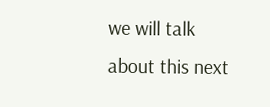we will talk about this next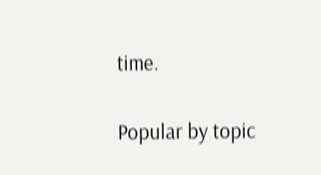time.

Popular by topic